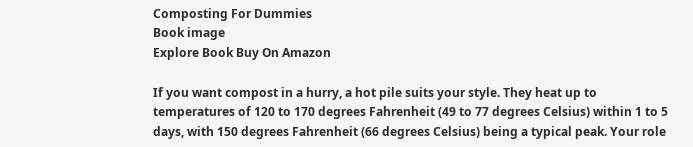Composting For Dummies
Book image
Explore Book Buy On Amazon

If you want compost in a hurry, a hot pile suits your style. They heat up to temperatures of 120 to 170 degrees Fahrenheit (49 to 77 degrees Celsius) within 1 to 5 days, with 150 degrees Fahrenheit (66 degrees Celsius) being a typical peak. Your role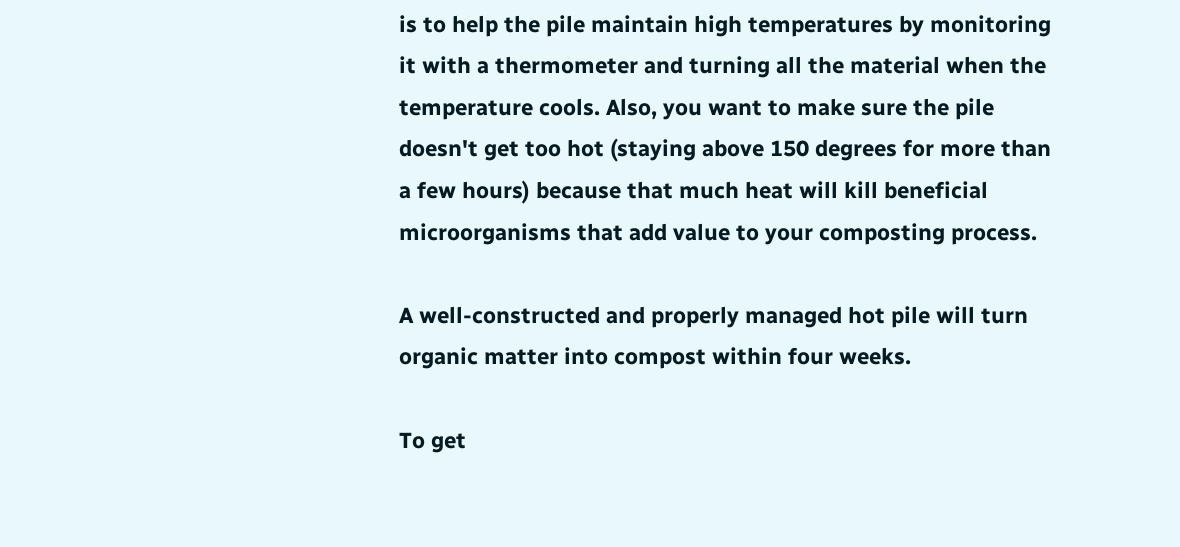is to help the pile maintain high temperatures by monitoring it with a thermometer and turning all the material when the temperature cools. Also, you want to make sure the pile doesn't get too hot (staying above 150 degrees for more than a few hours) because that much heat will kill beneficial microorganisms that add value to your composting process.

A well-constructed and properly managed hot pile will turn organic matter into compost within four weeks.

To get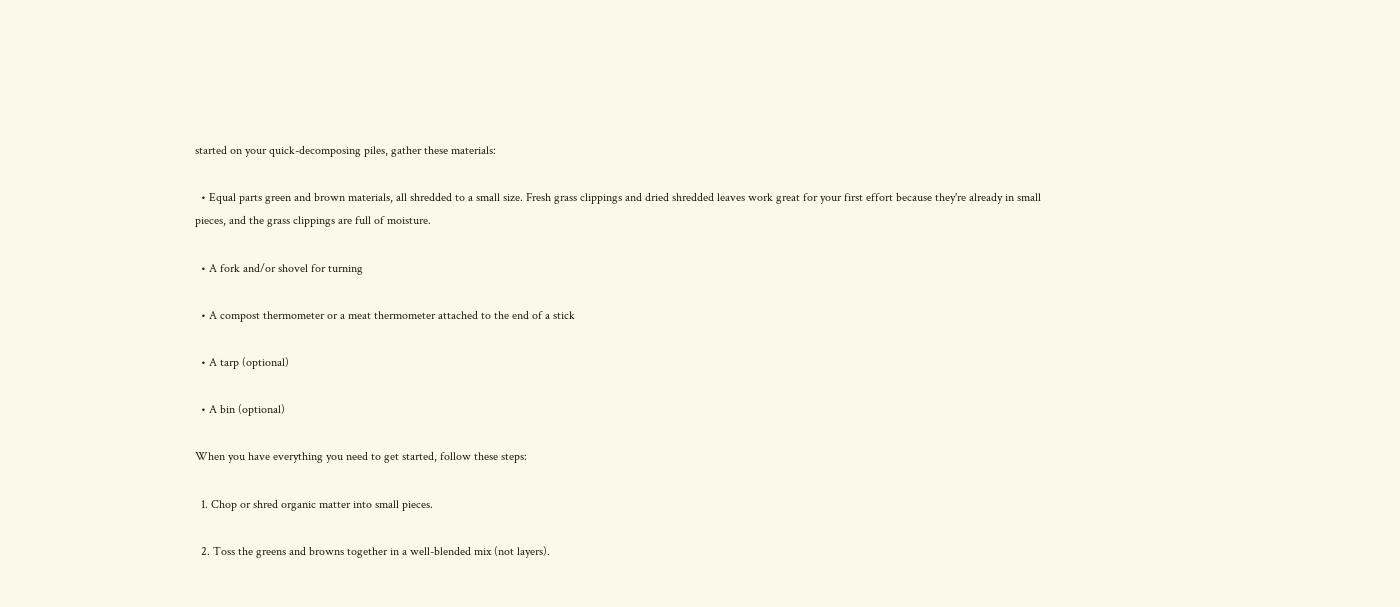started on your quick-decomposing piles, gather these materials:

  • Equal parts green and brown materials, all shredded to a small size. Fresh grass clippings and dried shredded leaves work great for your first effort because they're already in small pieces, and the grass clippings are full of moisture.

  • A fork and/or shovel for turning

  • A compost thermometer or a meat thermometer attached to the end of a stick

  • A tarp (optional)

  • A bin (optional)

When you have everything you need to get started, follow these steps:

  1. Chop or shred organic matter into small pieces.

  2. Toss the greens and browns together in a well-blended mix (not layers).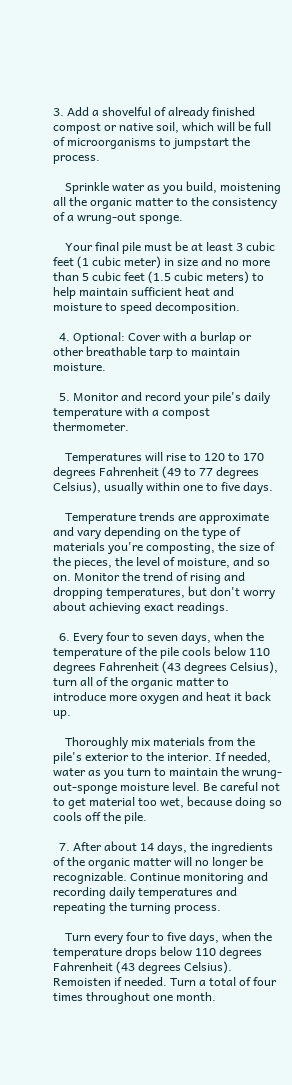3. Add a shovelful of already finished compost or native soil, which will be full of microorganisms to jumpstart the process.

    Sprinkle water as you build, moistening all the organic matter to the consistency of a wrung-out sponge.

    Your final pile must be at least 3 cubic feet (1 cubic meter) in size and no more than 5 cubic feet (1.5 cubic meters) to help maintain sufficient heat and moisture to speed decomposition.

  4. Optional: Cover with a burlap or other breathable tarp to maintain moisture.

  5. Monitor and record your pile's daily temperature with a compost thermometer.

    Temperatures will rise to 120 to 170 degrees Fahrenheit (49 to 77 degrees Celsius), usually within one to five days.

    Temperature trends are approximate and vary depending on the type of materials you're composting, the size of the pieces, the level of moisture, and so on. Monitor the trend of rising and dropping temperatures, but don't worry about achieving exact readings.

  6. Every four to seven days, when the temperature of the pile cools below 110 degrees Fahrenheit (43 degrees Celsius), turn all of the organic matter to introduce more oxygen and heat it back up.

    Thoroughly mix materials from the pile's exterior to the interior. If needed, water as you turn to maintain the wrung-out-sponge moisture level. Be careful not to get material too wet, because doing so cools off the pile.

  7. After about 14 days, the ingredients of the organic matter will no longer be recognizable. Continue monitoring and recording daily temperatures and repeating the turning process.

    Turn every four to five days, when the temperature drops below 110 degrees Fahrenheit (43 degrees Celsius). Remoisten if needed. Turn a total of four times throughout one month.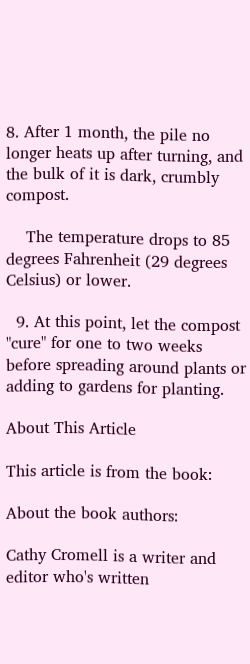8. After 1 month, the pile no longer heats up after turning, and the bulk of it is dark, crumbly compost.

    The temperature drops to 85 degrees Fahrenheit (29 degrees Celsius) or lower.

  9. At this point, let the compost "cure" for one to two weeks before spreading around plants or adding to gardens for planting.

About This Article

This article is from the book:

About the book authors:

Cathy Cromell is a writer and editor who's written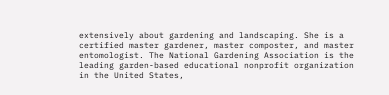extensively about gardening and landscaping. She is a certified master gardener, master composter, and master entomologist. The National Gardening Association is the leading garden-based educational nonprofit organization in the United States,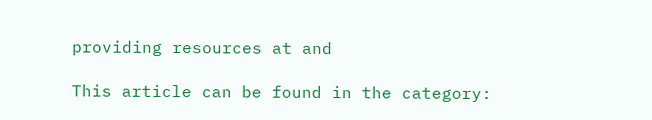providing resources at and

This article can be found in the category: